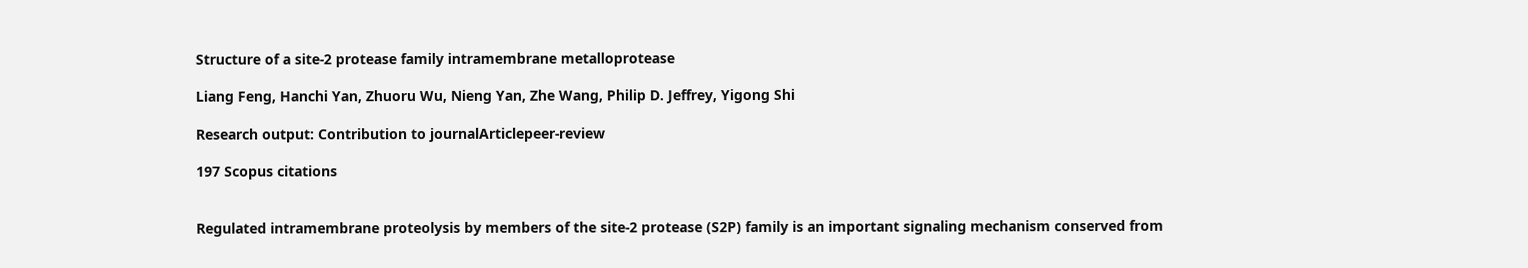Structure of a site-2 protease family intramembrane metalloprotease

Liang Feng, Hanchi Yan, Zhuoru Wu, Nieng Yan, Zhe Wang, Philip D. Jeffrey, Yigong Shi

Research output: Contribution to journalArticlepeer-review

197 Scopus citations


Regulated intramembrane proteolysis by members of the site-2 protease (S2P) family is an important signaling mechanism conserved from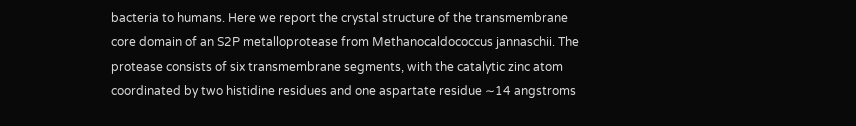bacteria to humans. Here we report the crystal structure of the transmembrane core domain of an S2P metalloprotease from Methanocaldococcus jannaschii. The protease consists of six transmembrane segments, with the catalytic zinc atom coordinated by two histidine residues and one aspartate residue ∼14 angstroms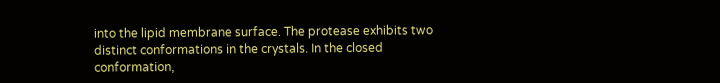into the lipid membrane surface. The protease exhibits two distinct conformations in the crystals. In the closed conformation,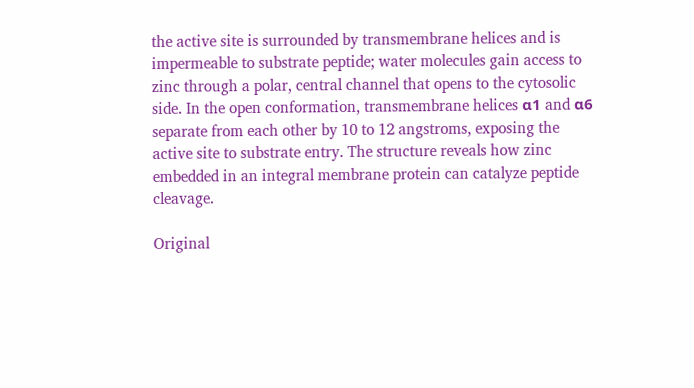the active site is surrounded by transmembrane helices and is impermeable to substrate peptide; water molecules gain access to zinc through a polar, central channel that opens to the cytosolic side. In the open conformation, transmembrane helices α1 and α6 separate from each other by 10 to 12 angstroms, exposing the active site to substrate entry. The structure reveals how zinc embedded in an integral membrane protein can catalyze peptide cleavage.

Original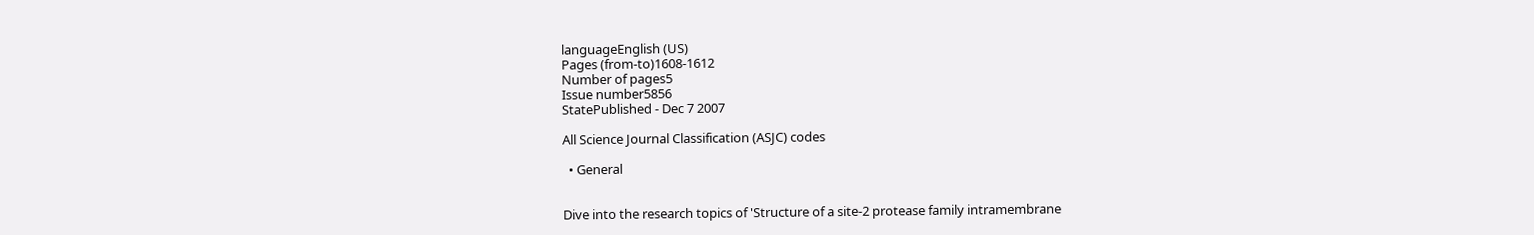languageEnglish (US)
Pages (from-to)1608-1612
Number of pages5
Issue number5856
StatePublished - Dec 7 2007

All Science Journal Classification (ASJC) codes

  • General


Dive into the research topics of 'Structure of a site-2 protease family intramembrane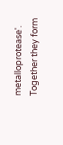metalloprotease'. Together they form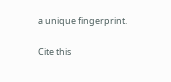a unique fingerprint.

Cite this